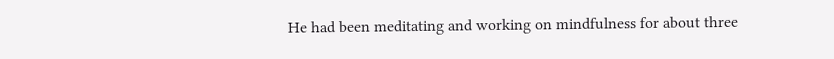He had been meditating and working on mindfulness for about three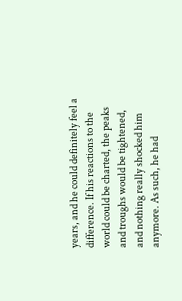years, and he could definitely feel a difference. If his reactions to the world could be charted, the peaks and troughs would be tightened, and nothing really shocked him anymore. As such, he had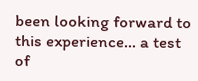been looking forward to this experience… a test of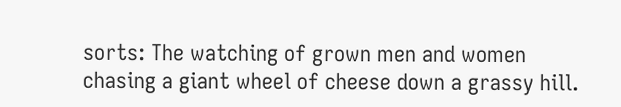sorts: The watching of grown men and women chasing a giant wheel of cheese down a grassy hill.